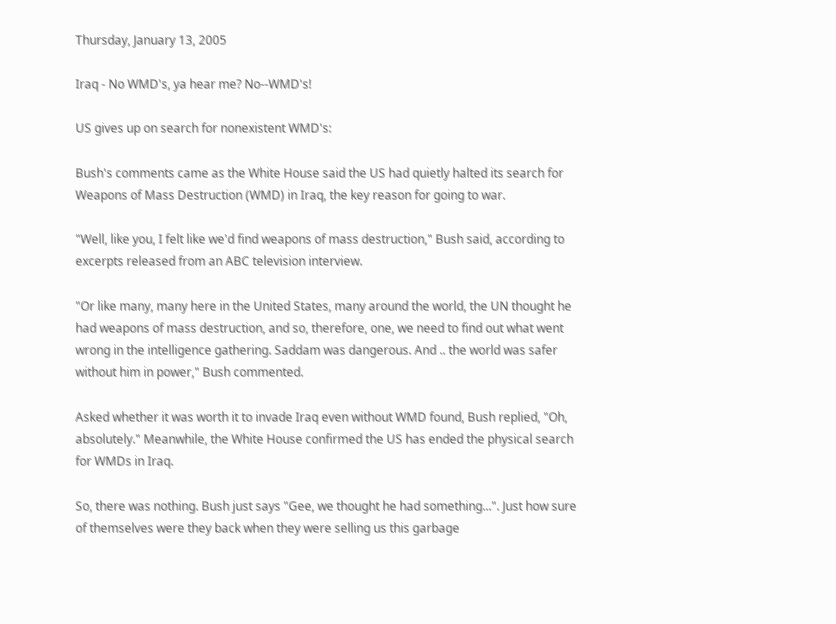Thursday, January 13, 2005

Iraq - No WMD's, ya hear me? No--WMD's!

US gives up on search for nonexistent WMD's:

Bush's comments came as the White House said the US had quietly halted its search for Weapons of Mass Destruction (WMD) in Iraq, the key reason for going to war.

"Well, like you, I felt like we'd find weapons of mass destruction," Bush said, according to excerpts released from an ABC television interview.

"Or like many, many here in the United States, many around the world, the UN thought he had weapons of mass destruction, and so, therefore, one, we need to find out what went wrong in the intelligence gathering. Saddam was dangerous. And .. the world was safer without him in power," Bush commented.

Asked whether it was worth it to invade Iraq even without WMD found, Bush replied, "Oh, absolutely." Meanwhile, the White House confirmed the US has ended the physical search for WMDs in Iraq.

So, there was nothing. Bush just says "Gee, we thought he had something...". Just how sure of themselves were they back when they were selling us this garbage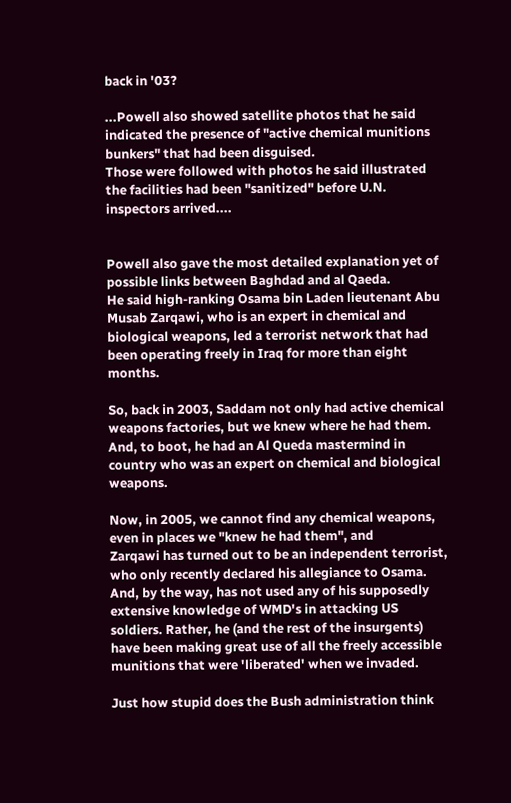back in '03?

...Powell also showed satellite photos that he said indicated the presence of "active chemical munitions bunkers" that had been disguised.
Those were followed with photos he said illustrated the facilities had been "sanitized" before U.N. inspectors arrived....


Powell also gave the most detailed explanation yet of possible links between Baghdad and al Qaeda.
He said high-ranking Osama bin Laden lieutenant Abu Musab Zarqawi, who is an expert in chemical and biological weapons, led a terrorist network that had been operating freely in Iraq for more than eight months.

So, back in 2003, Saddam not only had active chemical weapons factories, but we knew where he had them. And, to boot, he had an Al Queda mastermind in country who was an expert on chemical and biological weapons.

Now, in 2005, we cannot find any chemical weapons, even in places we "knew he had them", and
Zarqawi has turned out to be an independent terrorist, who only recently declared his allegiance to Osama. And, by the way, has not used any of his supposedly extensive knowledge of WMD's in attacking US soldiers. Rather, he (and the rest of the insurgents) have been making great use of all the freely accessible munitions that were 'liberated' when we invaded.

Just how stupid does the Bush administration think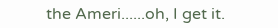the Ameri......oh, I get it.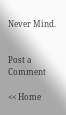Never Mind.


Post a Comment

<< Home